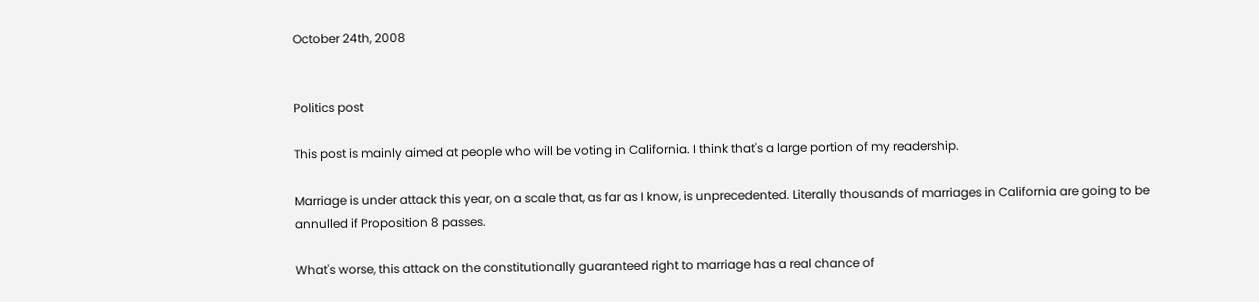October 24th, 2008


Politics post

This post is mainly aimed at people who will be voting in California. I think that's a large portion of my readership.

Marriage is under attack this year, on a scale that, as far as I know, is unprecedented. Literally thousands of marriages in California are going to be annulled if Proposition 8 passes.

What's worse, this attack on the constitutionally guaranteed right to marriage has a real chance of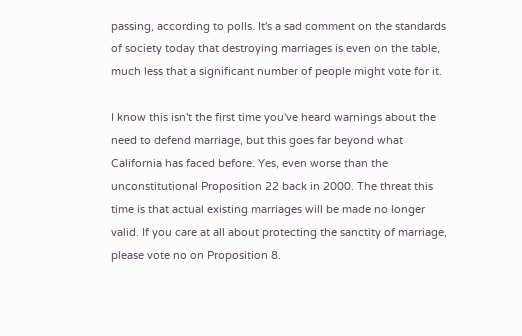passing, according to polls. It's a sad comment on the standards of society today that destroying marriages is even on the table, much less that a significant number of people might vote for it.

I know this isn't the first time you've heard warnings about the need to defend marriage, but this goes far beyond what California has faced before. Yes, even worse than the unconstitutional Proposition 22 back in 2000. The threat this time is that actual existing marriages will be made no longer valid. If you care at all about protecting the sanctity of marriage, please vote no on Proposition 8.